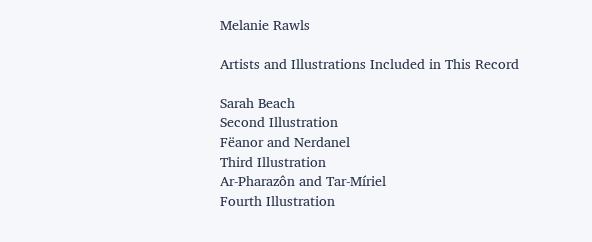Melanie Rawls

Artists and Illustrations Included in This Record

Sarah Beach
Second Illustration
Fëanor and Nerdanel
Third Illustration
Ar-Pharazôn and Tar-Míriel
Fourth Illustration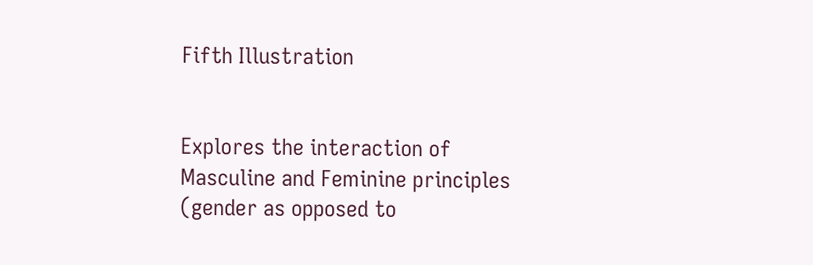Fifth Illustration


Explores the interaction of Masculine and Feminine principles (gender as opposed to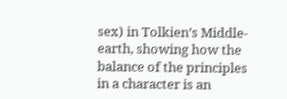sex) in Tolkien’s Middle-earth, showing how the balance of the principles in a character is an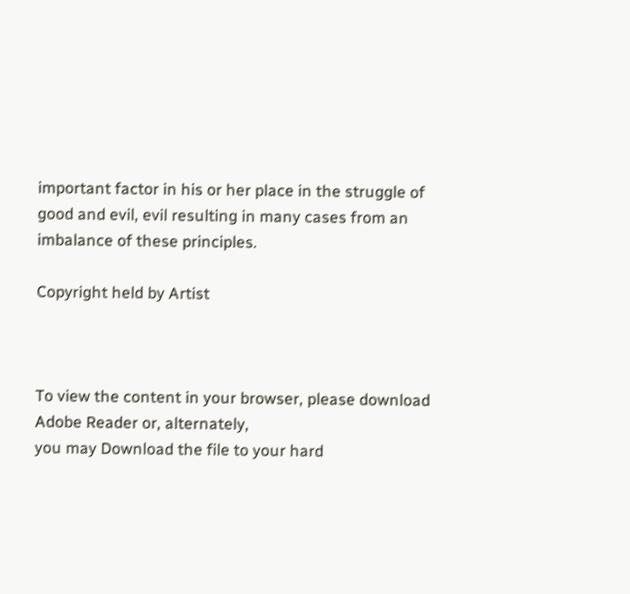important factor in his or her place in the struggle of good and evil, evil resulting in many cases from an imbalance of these principles.

Copyright held by Artist



To view the content in your browser, please download Adobe Reader or, alternately,
you may Download the file to your hard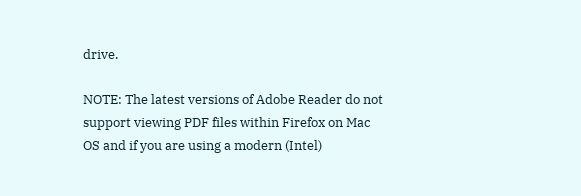drive.

NOTE: The latest versions of Adobe Reader do not support viewing PDF files within Firefox on Mac OS and if you are using a modern (Intel)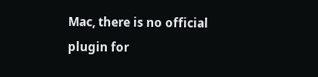Mac, there is no official plugin for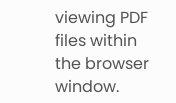viewing PDF files within the browser window.